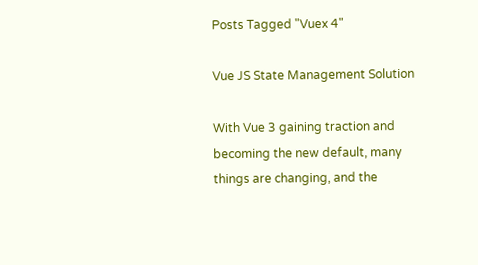Posts Tagged "Vuex 4"

Vue JS State Management Solution

With Vue 3 gaining traction and becoming the new default, many things are changing, and the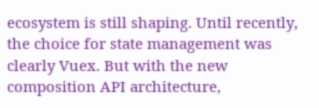ecosystem is still shaping. Until recently, the choice for state management was clearly Vuex. But with the new composition API architecture,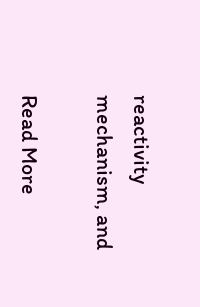reactivity mechanism, and

Read More